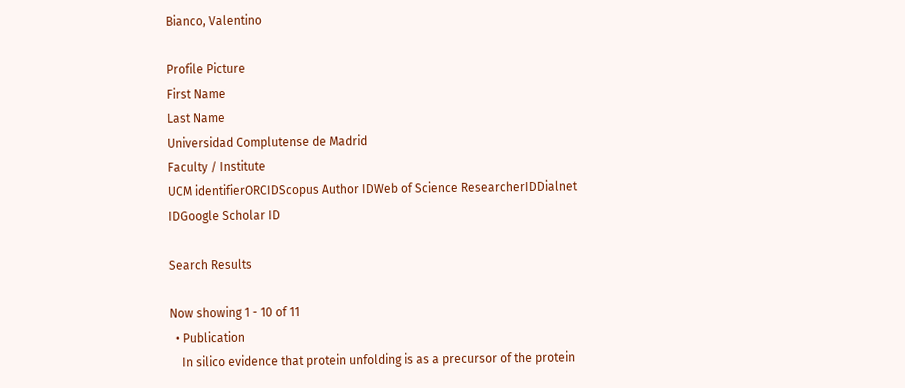Bianco, Valentino

Profile Picture
First Name
Last Name
Universidad Complutense de Madrid
Faculty / Institute
UCM identifierORCIDScopus Author IDWeb of Science ResearcherIDDialnet IDGoogle Scholar ID

Search Results

Now showing 1 - 10 of 11
  • Publication
    In silico evidence that protein unfolding is as a precursor of the protein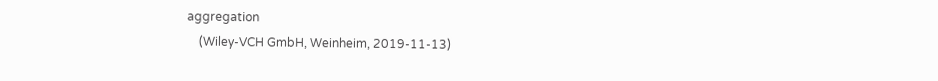aggregation
    (Wiley-VCH GmbH, Weinheim, 2019-11-13)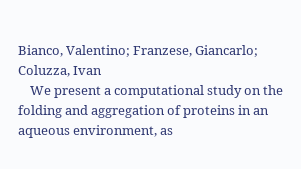Bianco, Valentino; Franzese, Giancarlo; Coluzza, Ivan
    We present a computational study on the folding and aggregation of proteins in an aqueous environment, as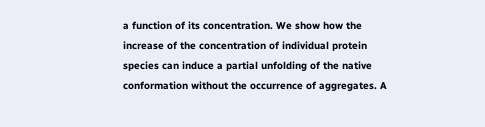a function of its concentration. We show how the increase of the concentration of individual protein species can induce a partial unfolding of the native conformation without the occurrence of aggregates. A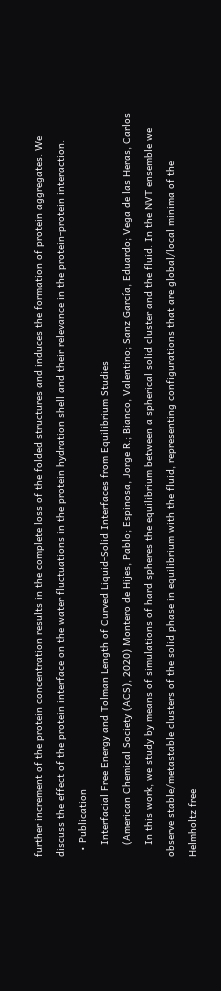further increment of the protein concentration results in the complete loss of the folded structures and induces the formation of protein aggregates. We discuss the effect of the protein interface on the water fluctuations in the protein hydration shell and their relevance in the protein-protein interaction.
  • Publication
    Interfacial Free Energy and Tolman Length of Curved Liquid-Solid Interfaces from Equilibrium Studies
    (American Chemical Society (ACS), 2020) Montero de Hijes, Pablo; Espinosa, Jorge R.; Bianco, Valentino; Sanz García, Eduardo; Vega de las Heras, Carlos
    In this work, we study by means of simulations of hard spheres the equilibrium between a spherical solid cluster and the fluid. In the NVT ensemble we observe stable/metastable clusters of the solid phase in equilibrium with the fluid, representing configurations that are global/local minima of the Helmholtz free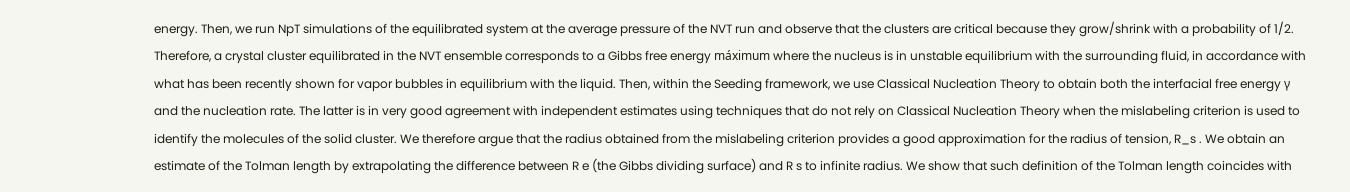energy. Then, we run NpT simulations of the equilibrated system at the average pressure of the NVT run and observe that the clusters are critical because they grow/shrink with a probability of 1/2. Therefore, a crystal cluster equilibrated in the NVT ensemble corresponds to a Gibbs free energy máximum where the nucleus is in unstable equilibrium with the surrounding fluid, in accordance with what has been recently shown for vapor bubbles in equilibrium with the liquid. Then, within the Seeding framework, we use Classical Nucleation Theory to obtain both the interfacial free energy γ and the nucleation rate. The latter is in very good agreement with independent estimates using techniques that do not rely on Classical Nucleation Theory when the mislabeling criterion is used to identify the molecules of the solid cluster. We therefore argue that the radius obtained from the mislabeling criterion provides a good approximation for the radius of tension, R_s . We obtain an estimate of the Tolman length by extrapolating the difference between R e (the Gibbs dividing surface) and R s to infinite radius. We show that such definition of the Tolman length coincides with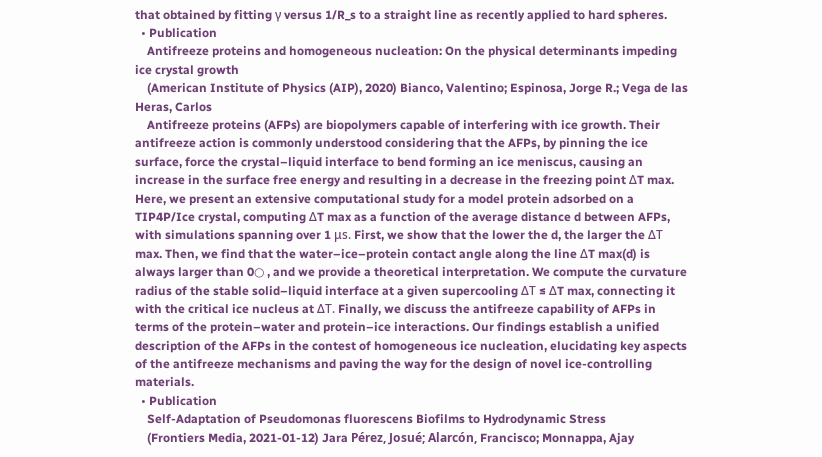that obtained by fitting γ versus 1/R_s to a straight line as recently applied to hard spheres.
  • Publication
    Antifreeze proteins and homogeneous nucleation: On the physical determinants impeding ice crystal growth
    (American Institute of Physics (AIP), 2020) Bianco, Valentino; Espinosa, Jorge R.; Vega de las Heras, Carlos
    Antifreeze proteins (AFPs) are biopolymers capable of interfering with ice growth. Their antifreeze action is commonly understood considering that the AFPs, by pinning the ice surface, force the crystal–liquid interface to bend forming an ice meniscus, causing an increase in the surface free energy and resulting in a decrease in the freezing point ΔT max. Here, we present an extensive computational study for a model protein adsorbed on a TIP4P/Ice crystal, computing ΔT max as a function of the average distance d between AFPs, with simulations spanning over 1 μs. First, we show that the lower the d, the larger the ΔT max. Then, we find that the water–ice–protein contact angle along the line ΔT max(d) is always larger than 0○ , and we provide a theoretical interpretation. We compute the curvature radius of the stable solid–liquid interface at a given supercooling ΔT ≤ ΔT max, connecting it with the critical ice nucleus at ΔT. Finally, we discuss the antifreeze capability of AFPs in terms of the protein–water and protein–ice interactions. Our findings establish a unified description of the AFPs in the contest of homogeneous ice nucleation, elucidating key aspects of the antifreeze mechanisms and paving the way for the design of novel ice-controlling materials.
  • Publication
    Self-Adaptation of Pseudomonas fluorescens Biofilms to Hydrodynamic Stress
    (Frontiers Media, 2021-01-12) Jara Pérez, Josué; Alarcón, Francisco; Monnappa, Ajay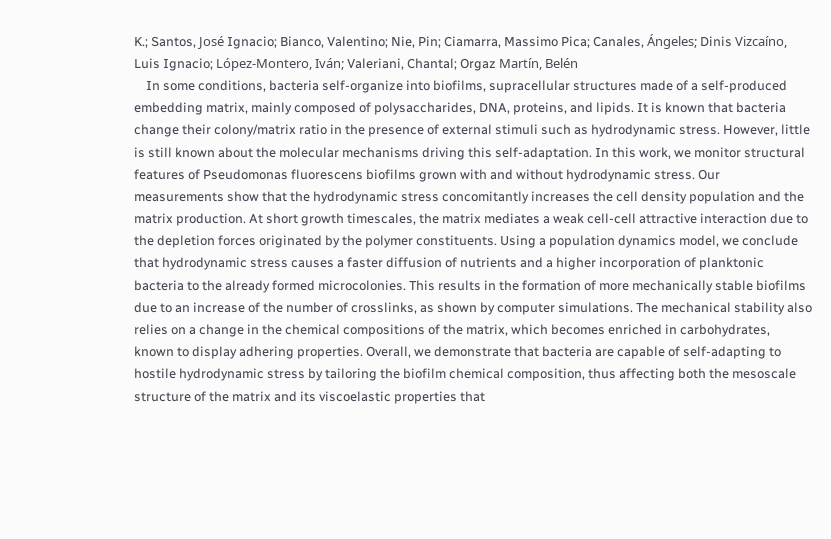K.; Santos, José Ignacio; Bianco, Valentino; Nie, Pin; Ciamarra, Massimo Pica; Canales, Ángeles; Dinis Vizcaíno, Luis Ignacio; López-Montero, Iván; Valeriani, Chantal; Orgaz Martín, Belén
    In some conditions, bacteria self-organize into biofilms, supracellular structures made of a self-produced embedding matrix, mainly composed of polysaccharides, DNA, proteins, and lipids. It is known that bacteria change their colony/matrix ratio in the presence of external stimuli such as hydrodynamic stress. However, little is still known about the molecular mechanisms driving this self-adaptation. In this work, we monitor structural features of Pseudomonas fluorescens biofilms grown with and without hydrodynamic stress. Our measurements show that the hydrodynamic stress concomitantly increases the cell density population and the matrix production. At short growth timescales, the matrix mediates a weak cell-cell attractive interaction due to the depletion forces originated by the polymer constituents. Using a population dynamics model, we conclude that hydrodynamic stress causes a faster diffusion of nutrients and a higher incorporation of planktonic bacteria to the already formed microcolonies. This results in the formation of more mechanically stable biofilms due to an increase of the number of crosslinks, as shown by computer simulations. The mechanical stability also relies on a change in the chemical compositions of the matrix, which becomes enriched in carbohydrates, known to display adhering properties. Overall, we demonstrate that bacteria are capable of self-adapting to hostile hydrodynamic stress by tailoring the biofilm chemical composition, thus affecting both the mesoscale structure of the matrix and its viscoelastic properties that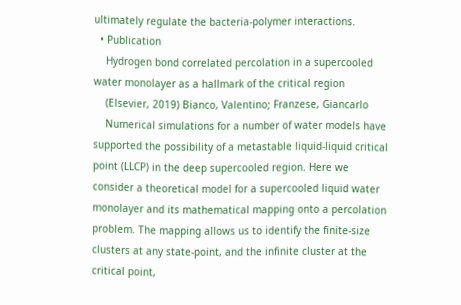ultimately regulate the bacteria-polymer interactions.
  • Publication
    Hydrogen bond correlated percolation in a supercooled water monolayer as a hallmark of the critical region
    (Elsevier, 2019) Bianco, Valentino; Franzese, Giancarlo
    Numerical simulations for a number of water models have supported the possibility of a metastable liquid-liquid critical point (LLCP) in the deep supercooled region. Here we consider a theoretical model for a supercooled liquid water monolayer and its mathematical mapping onto a percolation problem. The mapping allows us to identify the finite-size clusters at any state-point, and the infinite cluster at the critical point,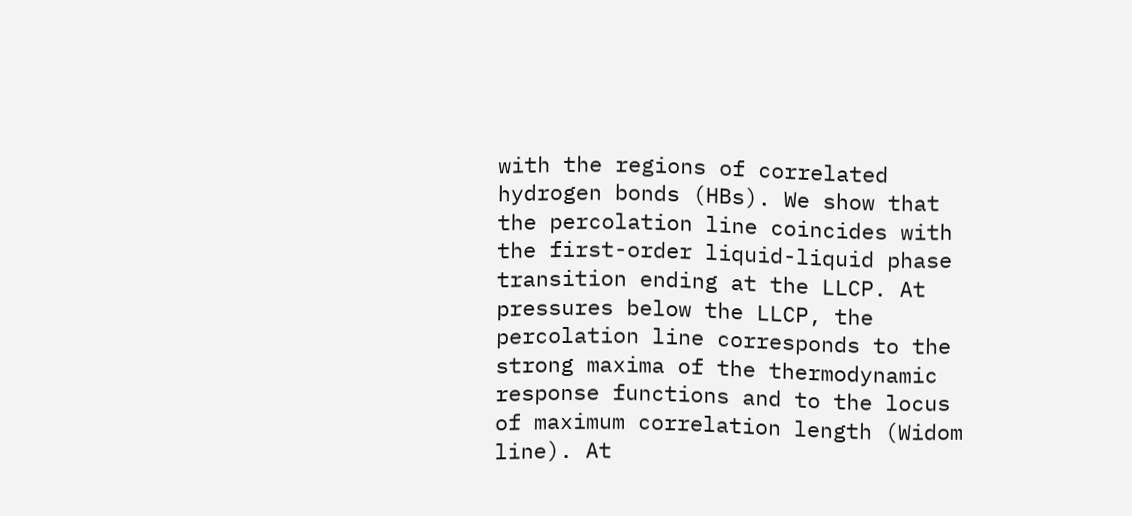with the regions of correlated hydrogen bonds (HBs). We show that the percolation line coincides with the first-order liquid-liquid phase transition ending at the LLCP. At pressures below the LLCP, the percolation line corresponds to the strong maxima of the thermodynamic response functions and to the locus of maximum correlation length (Widom line). At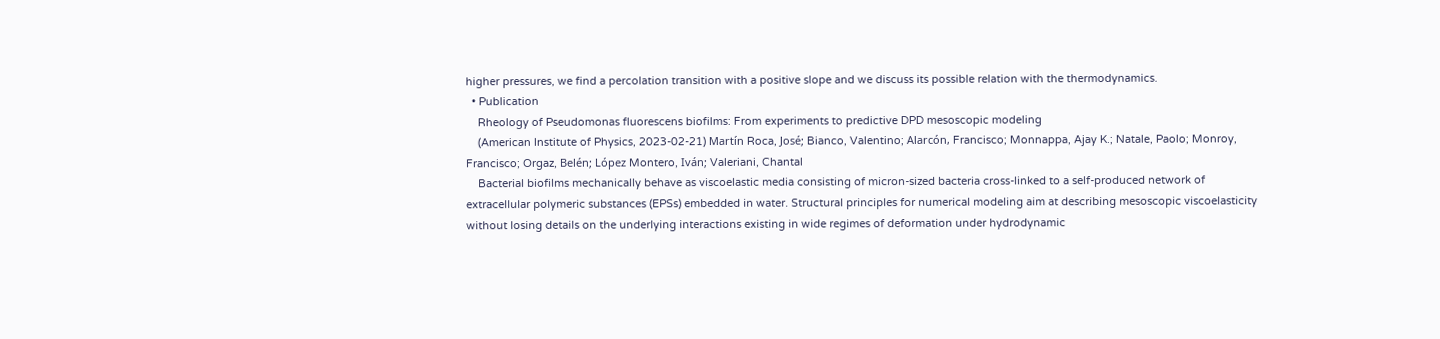higher pressures, we find a percolation transition with a positive slope and we discuss its possible relation with the thermodynamics.
  • Publication
    Rheology of Pseudomonas fluorescens biofilms: From experiments to predictive DPD mesoscopic modeling
    (American Institute of Physics, 2023-02-21) Martín Roca, José; Bianco, Valentino; Alarcón, Francisco; Monnappa, Ajay K.; Natale, Paolo; Monroy, Francisco; Orgaz, Belén; López Montero, Iván; Valeriani, Chantal
    Bacterial biofilms mechanically behave as viscoelastic media consisting of micron-sized bacteria cross-linked to a self-produced network of extracellular polymeric substances (EPSs) embedded in water. Structural principles for numerical modeling aim at describing mesoscopic viscoelasticity without losing details on the underlying interactions existing in wide regimes of deformation under hydrodynamic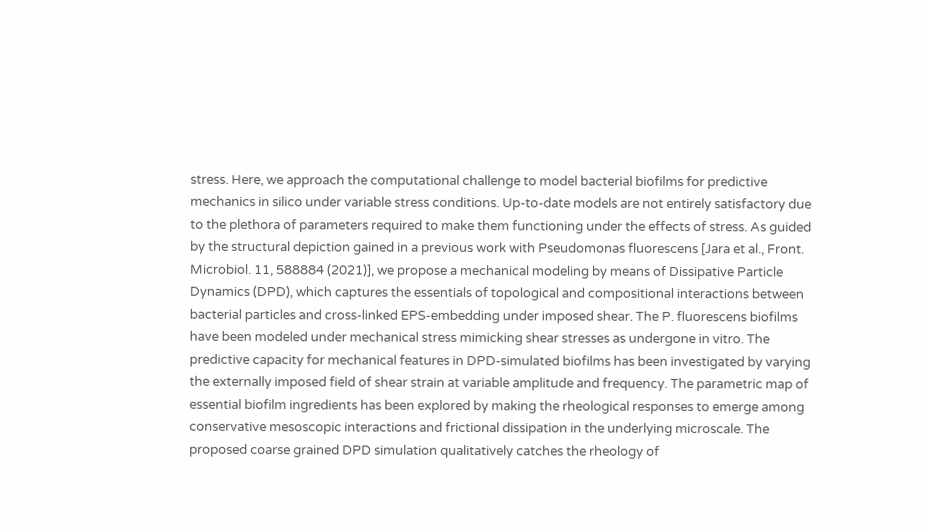stress. Here, we approach the computational challenge to model bacterial biofilms for predictive mechanics in silico under variable stress conditions. Up-to-date models are not entirely satisfactory due to the plethora of parameters required to make them functioning under the effects of stress. As guided by the structural depiction gained in a previous work with Pseudomonas fluorescens [Jara et al., Front. Microbiol. 11, 588884 (2021)], we propose a mechanical modeling by means of Dissipative Particle Dynamics (DPD), which captures the essentials of topological and compositional interactions between bacterial particles and cross-linked EPS-embedding under imposed shear. The P. fluorescens biofilms have been modeled under mechanical stress mimicking shear stresses as undergone in vitro. The predictive capacity for mechanical features in DPD-simulated biofilms has been investigated by varying the externally imposed field of shear strain at variable amplitude and frequency. The parametric map of essential biofilm ingredients has been explored by making the rheological responses to emerge among conservative mesoscopic interactions and frictional dissipation in the underlying microscale. The proposed coarse grained DPD simulation qualitatively catches the rheology of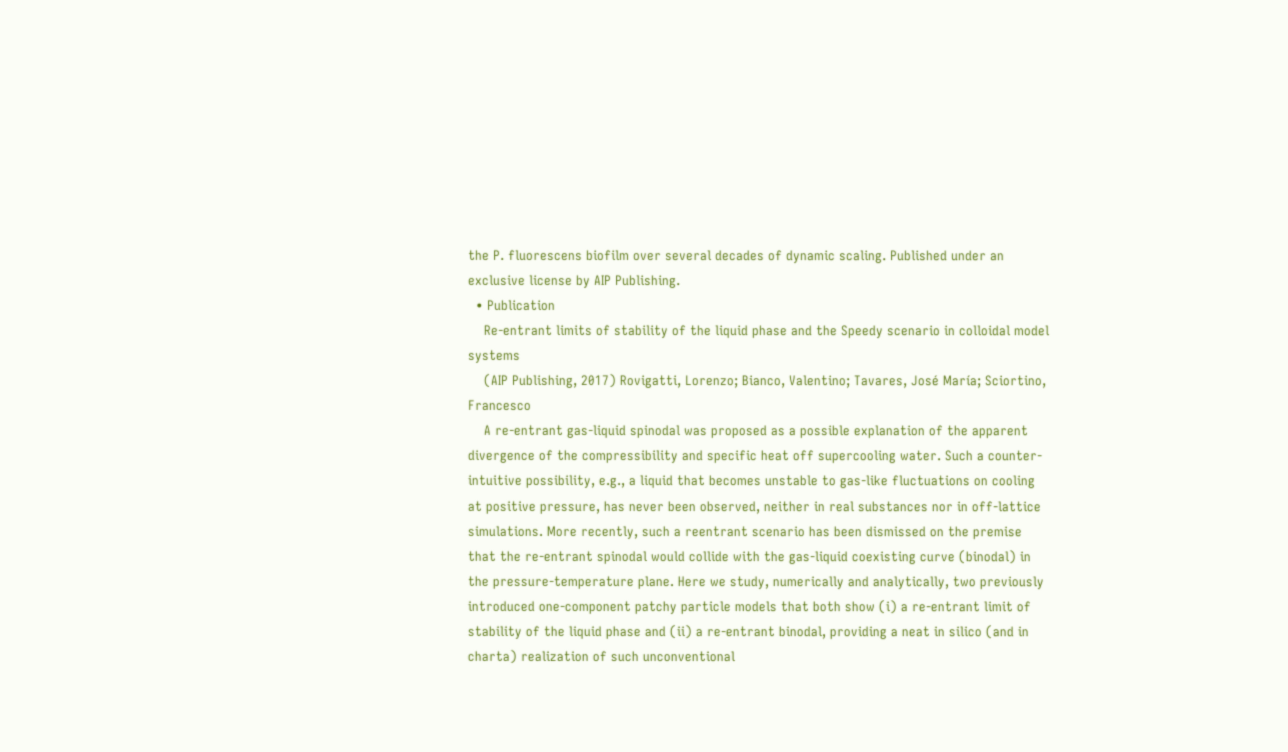the P. fluorescens biofilm over several decades of dynamic scaling. Published under an exclusive license by AIP Publishing.
  • Publication
    Re-entrant limits of stability of the liquid phase and the Speedy scenario in colloidal model systems
    (AIP Publishing, 2017) Rovigatti, Lorenzo; Bianco, Valentino; Tavares, José María; Sciortino, Francesco
    A re-entrant gas-liquid spinodal was proposed as a possible explanation of the apparent divergence of the compressibility and specific heat off supercooling water. Such a counter-intuitive possibility, e.g., a liquid that becomes unstable to gas-like fluctuations on cooling at positive pressure, has never been observed, neither in real substances nor in off-lattice simulations. More recently, such a reentrant scenario has been dismissed on the premise that the re-entrant spinodal would collide with the gas-liquid coexisting curve (binodal) in the pressure-temperature plane. Here we study, numerically and analytically, two previously introduced one-component patchy particle models that both show (i) a re-entrant limit of stability of the liquid phase and (ii) a re-entrant binodal, providing a neat in silico (and in charta) realization of such unconventional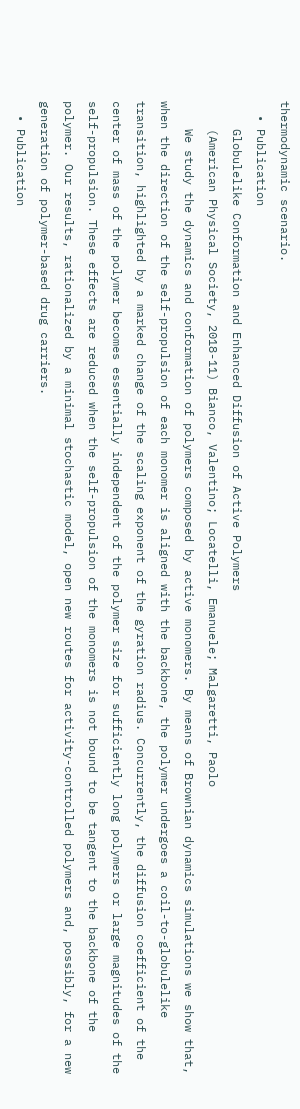thermodynamic scenario.
  • Publication
    Globulelike Conformation and Enhanced Diffusion of Active Polymers
    (American Physical Society, 2018-11) Bianco, Valentino; Locatelli, Emanuele; Malgaretti, Paolo
    We study the dynamics and conformation of polymers composed by active monomers. By means of Brownian dynamics simulations we show that, when the direction of the self-propulsion of each monomer is aligned with the backbone, the polymer undergoes a coil-to-globulelike transition, highlighted by a marked change of the scaling exponent of the gyration radius. Concurrently, the diffusion coefficient of the center of mass of the polymer becomes essentially independent of the polymer size for sufficiently long polymers or large magnitudes of the self-propulsion. These effects are reduced when the self-propulsion of the monomers is not bound to be tangent to the backbone of the polymer. Our results, rationalized by a minimal stochastic model, open new routes for activity-controlled polymers and, possibly, for a new generation of polymer-based drug carriers.
  • Publication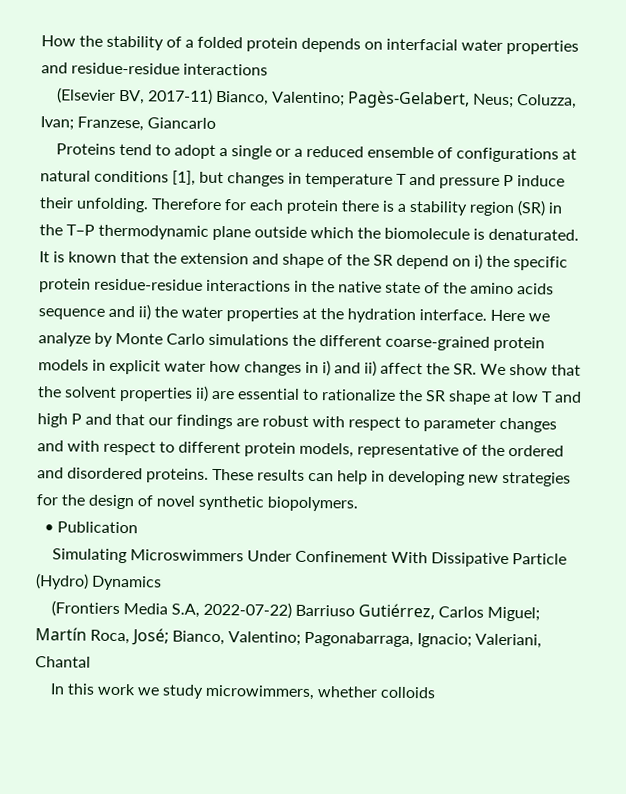How the stability of a folded protein depends on interfacial water properties and residue-residue interactions
    (Elsevier BV, 2017-11) Bianco, Valentino; Pagès-Gelabert, Neus; Coluzza, Ivan; Franzese, Giancarlo
    Proteins tend to adopt a single or a reduced ensemble of configurations at natural conditions [1], but changes in temperature T and pressure P induce their unfolding. Therefore for each protein there is a stability region (SR) in the T–P thermodynamic plane outside which the biomolecule is denaturated. It is known that the extension and shape of the SR depend on i) the specific protein residue-residue interactions in the native state of the amino acids sequence and ii) the water properties at the hydration interface. Here we analyze by Monte Carlo simulations the different coarse-grained protein models in explicit water how changes in i) and ii) affect the SR. We show that the solvent properties ii) are essential to rationalize the SR shape at low T and high P and that our findings are robust with respect to parameter changes and with respect to different protein models, representative of the ordered and disordered proteins. These results can help in developing new strategies for the design of novel synthetic biopolymers.
  • Publication
    Simulating Microswimmers Under Confinement With Dissipative Particle (Hydro) Dynamics
    (Frontiers Media S.A, 2022-07-22) Barriuso Gutiérrez, Carlos Miguel; Martín Roca, José; Bianco, Valentino; Pagonabarraga, Ignacio; Valeriani, Chantal
    In this work we study microwimmers, whether colloids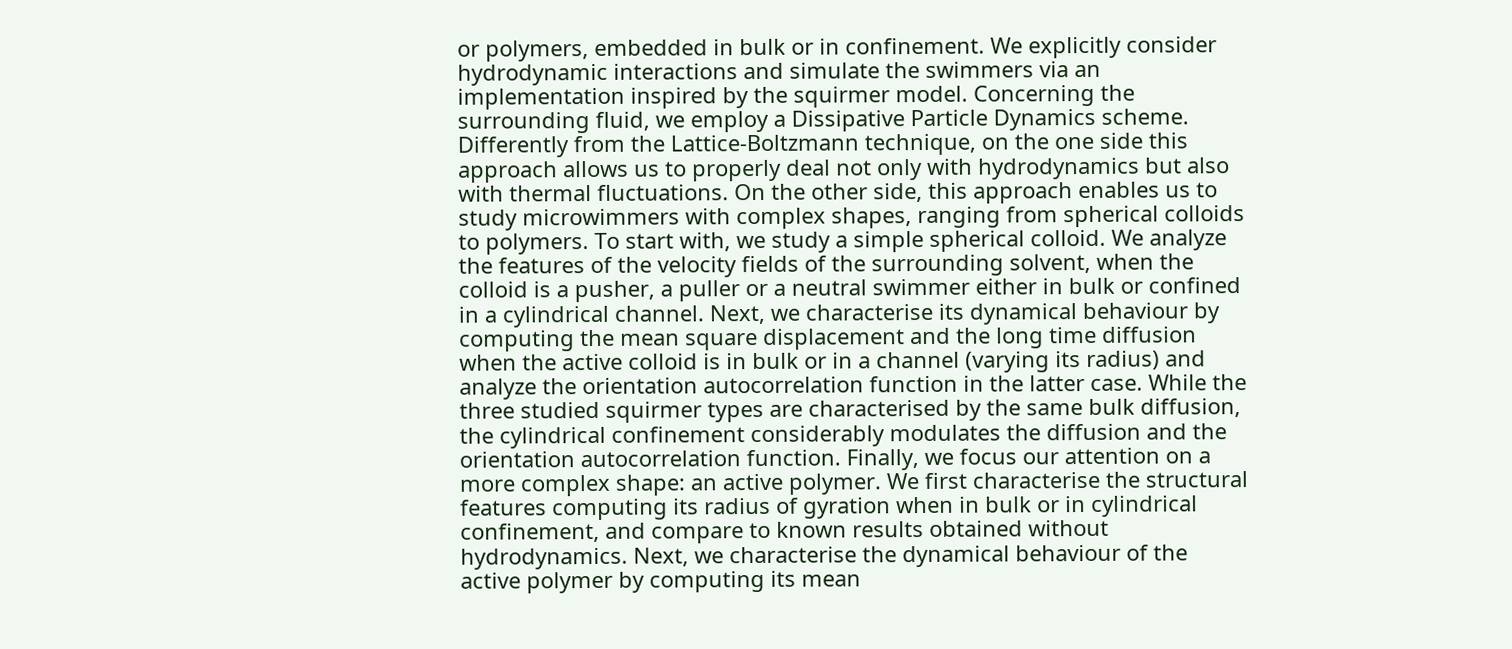or polymers, embedded in bulk or in confinement. We explicitly consider hydrodynamic interactions and simulate the swimmers via an implementation inspired by the squirmer model. Concerning the surrounding fluid, we employ a Dissipative Particle Dynamics scheme. Differently from the Lattice-Boltzmann technique, on the one side this approach allows us to properly deal not only with hydrodynamics but also with thermal fluctuations. On the other side, this approach enables us to study microwimmers with complex shapes, ranging from spherical colloids to polymers. To start with, we study a simple spherical colloid. We analyze the features of the velocity fields of the surrounding solvent, when the colloid is a pusher, a puller or a neutral swimmer either in bulk or confined in a cylindrical channel. Next, we characterise its dynamical behaviour by computing the mean square displacement and the long time diffusion when the active colloid is in bulk or in a channel (varying its radius) and analyze the orientation autocorrelation function in the latter case. While the three studied squirmer types are characterised by the same bulk diffusion, the cylindrical confinement considerably modulates the diffusion and the orientation autocorrelation function. Finally, we focus our attention on a more complex shape: an active polymer. We first characterise the structural features computing its radius of gyration when in bulk or in cylindrical confinement, and compare to known results obtained without hydrodynamics. Next, we characterise the dynamical behaviour of the active polymer by computing its mean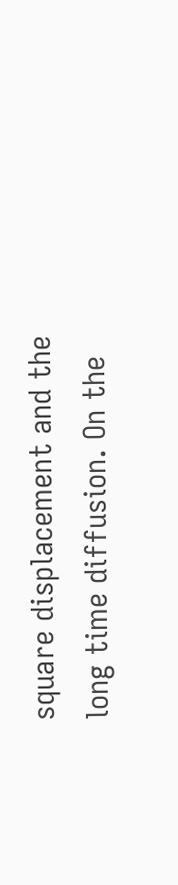square displacement and the long time diffusion. On the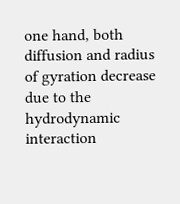one hand, both diffusion and radius of gyration decrease due to the hydrodynamic interaction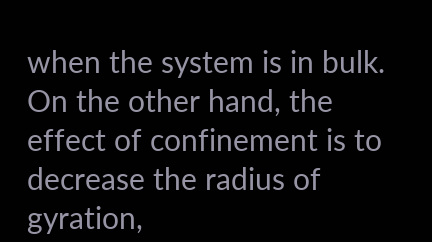when the system is in bulk. On the other hand, the effect of confinement is to decrease the radius of gyration,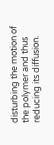disturbing the motion of the polymer and thus reducing its diffusion.